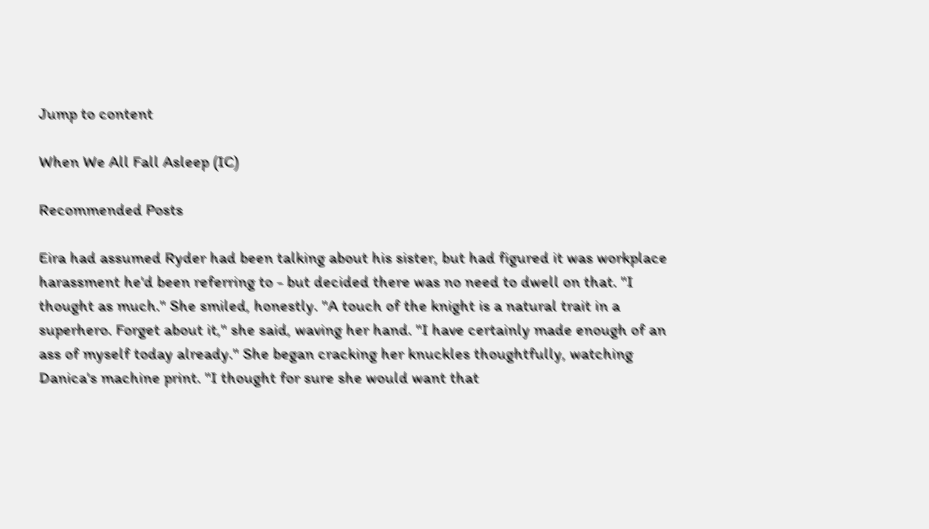Jump to content

When We All Fall Asleep (IC)

Recommended Posts

Eira had assumed Ryder had been talking about his sister, but had figured it was workplace harassment he'd been referring to - but decided there was no need to dwell on that. "I thought as much." She smiled, honestly. "A touch of the knight is a natural trait in a superhero. Forget about it," she said, waving her hand. "I have certainly made enough of an ass of myself today already." She began cracking her knuckles thoughtfully, watching Danica's machine print. "I thought for sure she would want that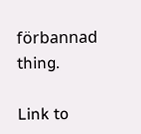förbannad thing.

Link to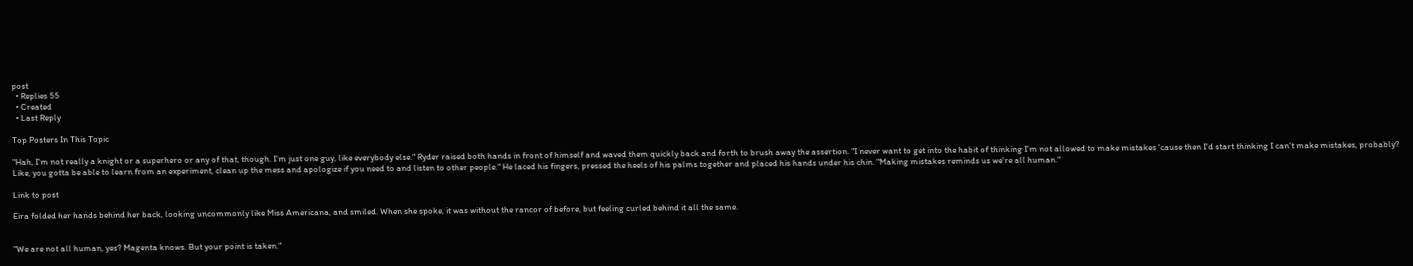post
  • Replies 55
  • Created
  • Last Reply

Top Posters In This Topic

"Hah, I'm not really a knight or a superhero or any of that, though. I'm just one guy, like everybody else." Ryder raised both hands in front of himself and waved them quickly back and forth to brush away the assertion. "I never want to get into the habit of thinking I'm not allowed to make mistakes 'cause then I'd start thinking I can't make mistakes, probably? Like, you gotta be able to learn from an experiment, clean up the mess and apologize if you need to and listen to other people." He laced his fingers, pressed the heels of his palms together and placed his hands under his chin. "Making mistakes reminds us we're all human."

Link to post

Eira folded her hands behind her back, looking uncommonly like Miss Americana, and smiled. When she spoke, it was without the rancor of before, but feeling curled behind it all the same.


"We are not all human, yes? Magenta knows. But your point is taken."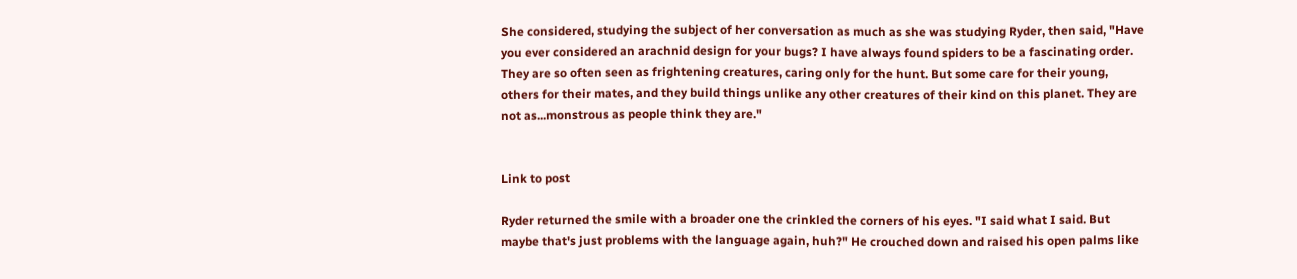She considered, studying the subject of her conversation as much as she was studying Ryder, then said, "Have you ever considered an arachnid design for your bugs? I have always found spiders to be a fascinating order. They are so often seen as frightening creatures, caring only for the hunt. But some care for their young, others for their mates, and they build things unlike any other creatures of their kind on this planet. They are not as...monstrous as people think they are."


Link to post

Ryder returned the smile with a broader one the crinkled the corners of his eyes. "I said what I said. But maybe that's just problems with the language again, huh?" He crouched down and raised his open palms like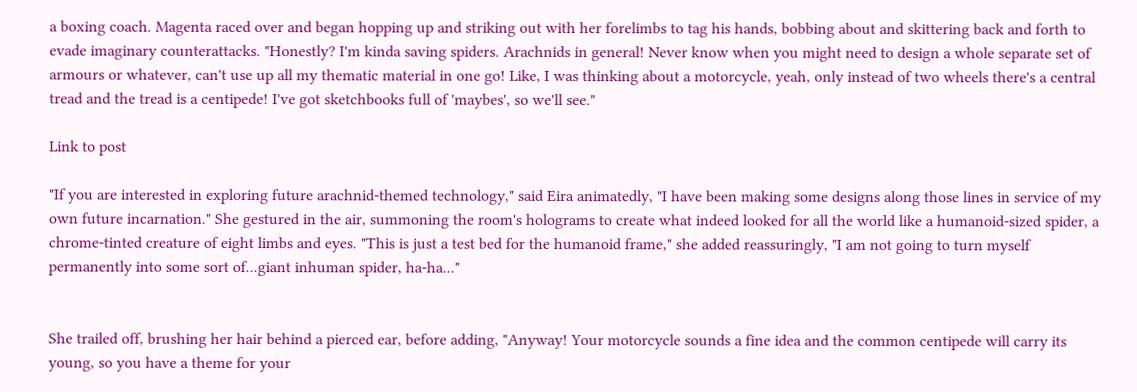a boxing coach. Magenta raced over and began hopping up and striking out with her forelimbs to tag his hands, bobbing about and skittering back and forth to evade imaginary counterattacks. "Honestly? I'm kinda saving spiders. Arachnids in general! Never know when you might need to design a whole separate set of armours or whatever, can't use up all my thematic material in one go! Like, I was thinking about a motorcycle, yeah, only instead of two wheels there's a central tread and the tread is a centipede! I've got sketchbooks full of 'maybes', so we'll see."

Link to post

"If you are interested in exploring future arachnid-themed technology," said Eira animatedly, "I have been making some designs along those lines in service of my own future incarnation." She gestured in the air, summoning the room's holograms to create what indeed looked for all the world like a humanoid-sized spider, a chrome-tinted creature of eight limbs and eyes. "This is just a test bed for the humanoid frame," she added reassuringly, "I am not going to turn myself permanently into some sort of...giant inhuman spider, ha-ha..."


She trailed off, brushing her hair behind a pierced ear, before adding, "Anyway! Your motorcycle sounds a fine idea and the common centipede will carry its young, so you have a theme for your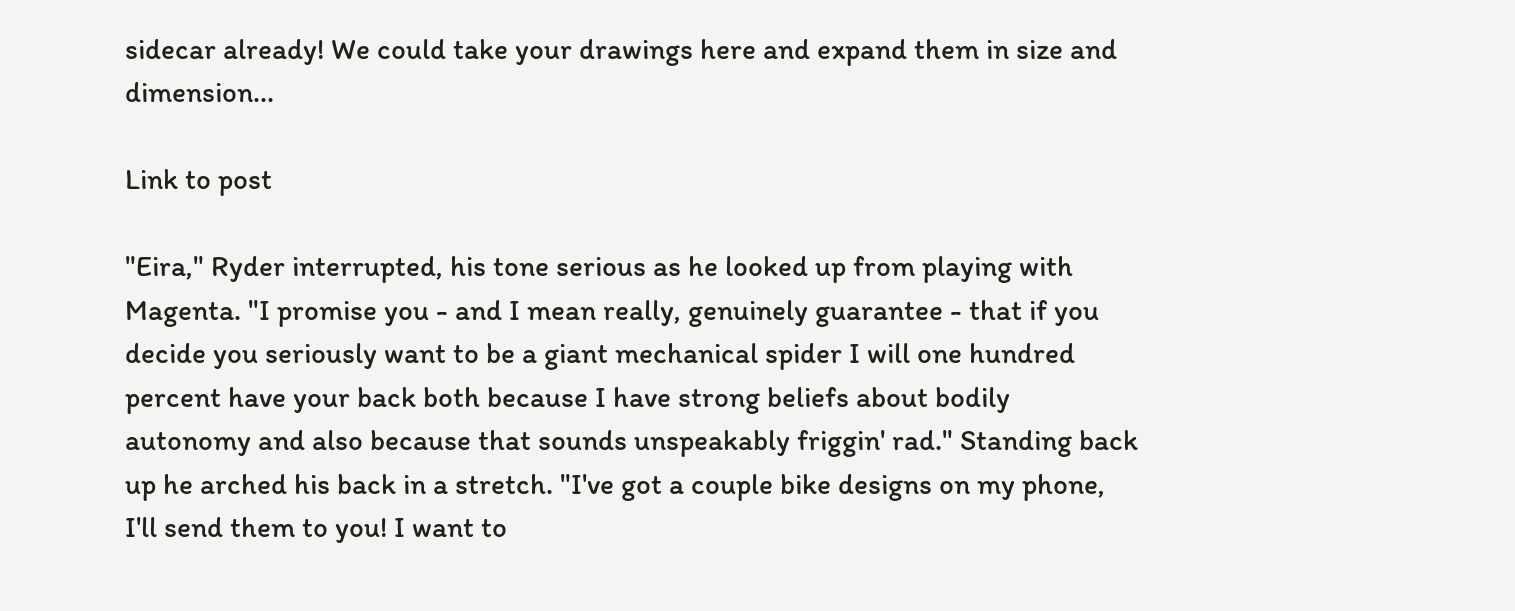sidecar already! We could take your drawings here and expand them in size and dimension...

Link to post

"Eira," Ryder interrupted, his tone serious as he looked up from playing with Magenta. "I promise you - and I mean really, genuinely guarantee - that if you decide you seriously want to be a giant mechanical spider I will one hundred percent have your back both because I have strong beliefs about bodily autonomy and also because that sounds unspeakably friggin' rad." Standing back up he arched his back in a stretch. "I've got a couple bike designs on my phone, I'll send them to you! I want to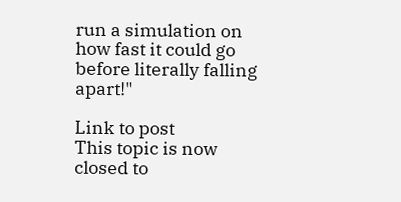run a simulation on how fast it could go before literally falling apart!"

Link to post
This topic is now closed to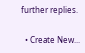further replies.

  • Create New...